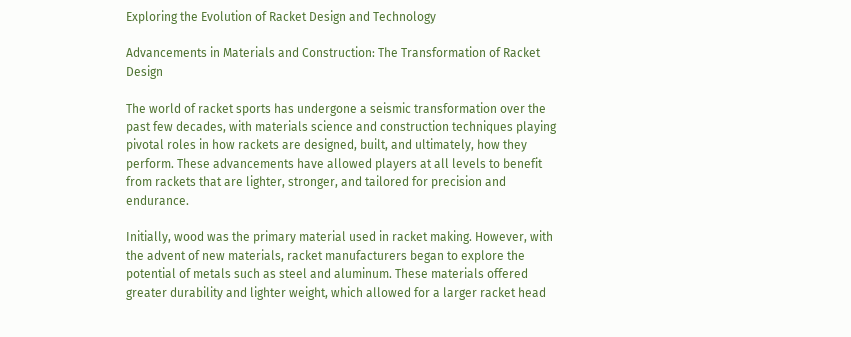Exploring the Evolution of Racket Design and Technology

Advancements in Materials and Construction: The Transformation of Racket Design

The world of racket sports has undergone a seismic transformation over the past few decades, with materials science and construction techniques playing pivotal roles in how rackets are designed, built, and ultimately, how they perform. These advancements have allowed players at all levels to benefit from rackets that are lighter, stronger, and tailored for precision and endurance.

Initially, wood was the primary material used in racket making. However, with the advent of new materials, racket manufacturers began to explore the potential of metals such as steel and aluminum. These materials offered greater durability and lighter weight, which allowed for a larger racket head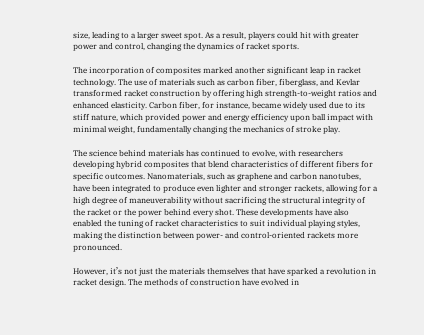size, leading to a larger sweet spot. As a result, players could hit with greater power and control, changing the dynamics of racket sports.

The incorporation of composites marked another significant leap in racket technology. The use of materials such as carbon fiber, fiberglass, and Kevlar transformed racket construction by offering high strength-to-weight ratios and enhanced elasticity. Carbon fiber, for instance, became widely used due to its stiff nature, which provided power and energy efficiency upon ball impact with minimal weight, fundamentally changing the mechanics of stroke play.

The science behind materials has continued to evolve, with researchers developing hybrid composites that blend characteristics of different fibers for specific outcomes. Nanomaterials, such as graphene and carbon nanotubes, have been integrated to produce even lighter and stronger rackets, allowing for a high degree of maneuverability without sacrificing the structural integrity of the racket or the power behind every shot. These developments have also enabled the tuning of racket characteristics to suit individual playing styles, making the distinction between power- and control-oriented rackets more pronounced.

However, it’s not just the materials themselves that have sparked a revolution in racket design. The methods of construction have evolved in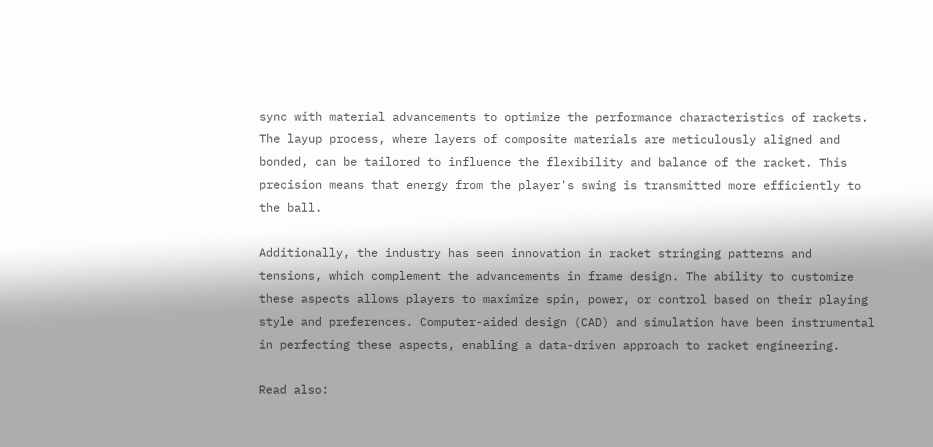sync with material advancements to optimize the performance characteristics of rackets. The layup process, where layers of composite materials are meticulously aligned and bonded, can be tailored to influence the flexibility and balance of the racket. This precision means that energy from the player's swing is transmitted more efficiently to the ball.

Additionally, the industry has seen innovation in racket stringing patterns and tensions, which complement the advancements in frame design. The ability to customize these aspects allows players to maximize spin, power, or control based on their playing style and preferences. Computer-aided design (CAD) and simulation have been instrumental in perfecting these aspects, enabling a data-driven approach to racket engineering.

Read also: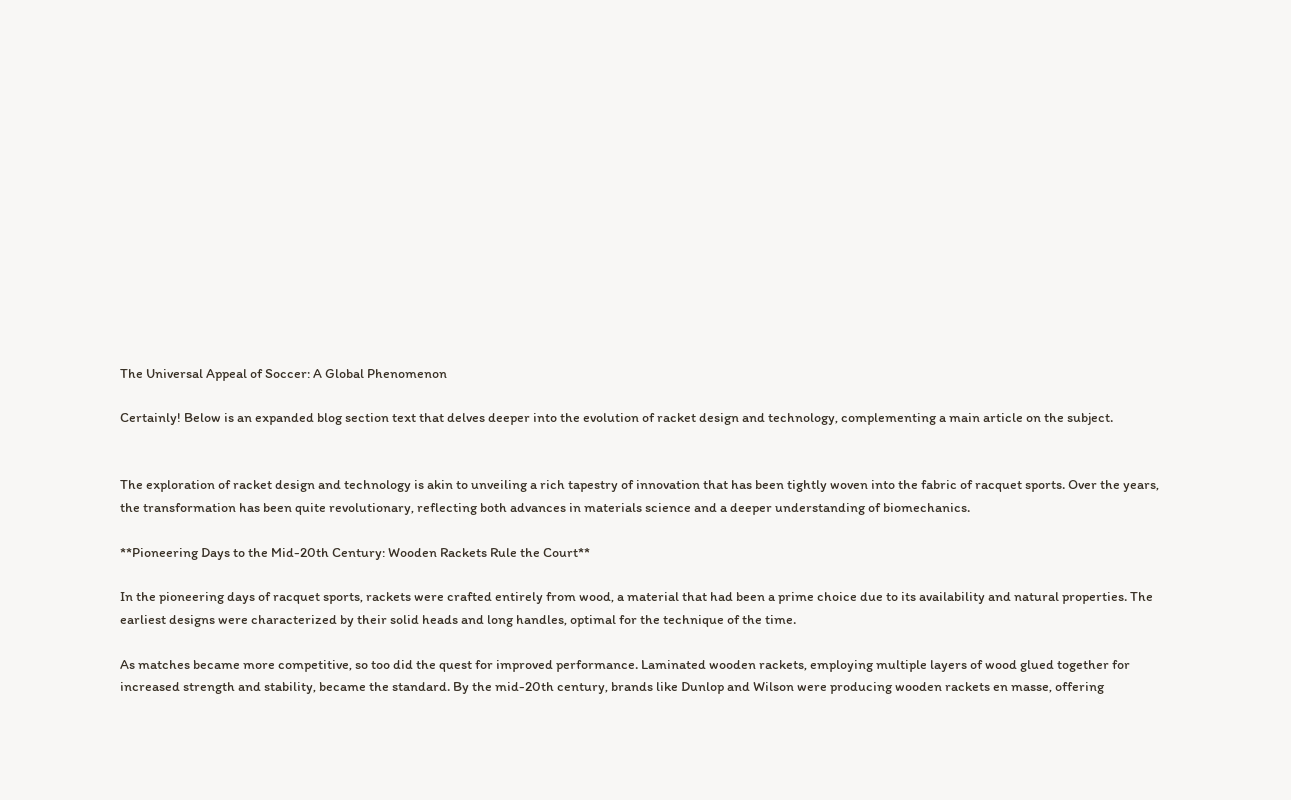The Universal Appeal of Soccer: A Global Phenomenon

Certainly! Below is an expanded blog section text that delves deeper into the evolution of racket design and technology, complementing a main article on the subject.


The exploration of racket design and technology is akin to unveiling a rich tapestry of innovation that has been tightly woven into the fabric of racquet sports. Over the years, the transformation has been quite revolutionary, reflecting both advances in materials science and a deeper understanding of biomechanics.

**Pioneering Days to the Mid-20th Century: Wooden Rackets Rule the Court**

In the pioneering days of racquet sports, rackets were crafted entirely from wood, a material that had been a prime choice due to its availability and natural properties. The earliest designs were characterized by their solid heads and long handles, optimal for the technique of the time.

As matches became more competitive, so too did the quest for improved performance. Laminated wooden rackets, employing multiple layers of wood glued together for increased strength and stability, became the standard. By the mid-20th century, brands like Dunlop and Wilson were producing wooden rackets en masse, offering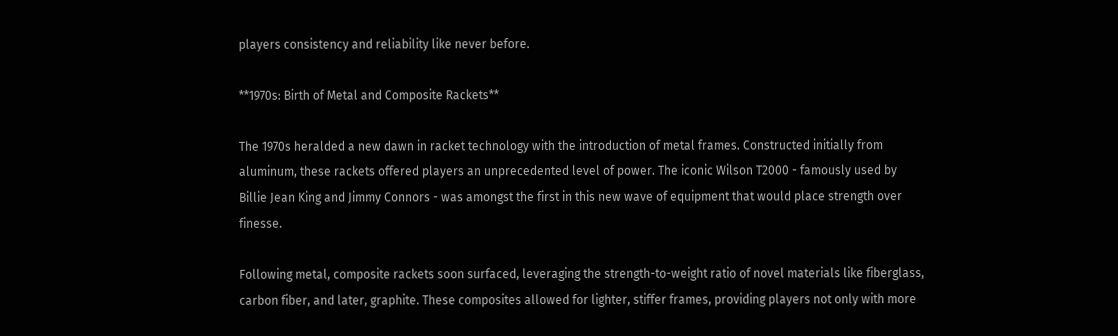players consistency and reliability like never before.

**1970s: Birth of Metal and Composite Rackets**

The 1970s heralded a new dawn in racket technology with the introduction of metal frames. Constructed initially from aluminum, these rackets offered players an unprecedented level of power. The iconic Wilson T2000 - famously used by Billie Jean King and Jimmy Connors - was amongst the first in this new wave of equipment that would place strength over finesse.

Following metal, composite rackets soon surfaced, leveraging the strength-to-weight ratio of novel materials like fiberglass, carbon fiber, and later, graphite. These composites allowed for lighter, stiffer frames, providing players not only with more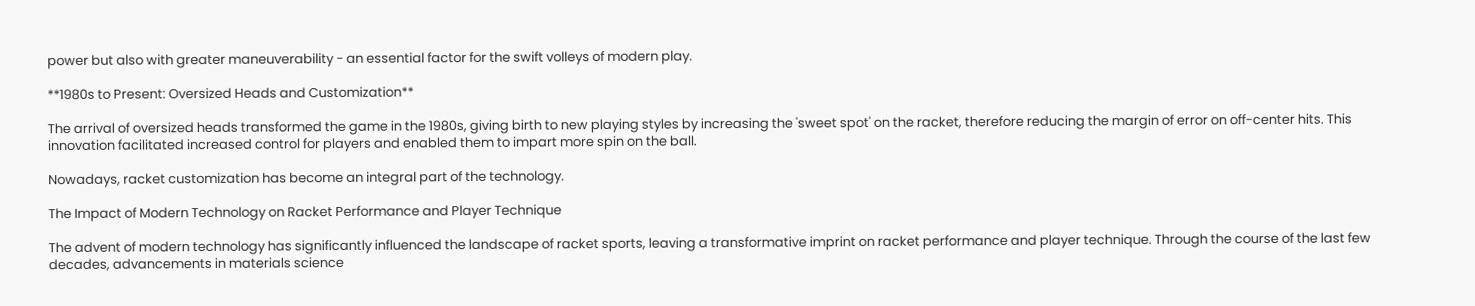power but also with greater maneuverability - an essential factor for the swift volleys of modern play.

**1980s to Present: Oversized Heads and Customization**

The arrival of oversized heads transformed the game in the 1980s, giving birth to new playing styles by increasing the 'sweet spot' on the racket, therefore reducing the margin of error on off-center hits. This innovation facilitated increased control for players and enabled them to impart more spin on the ball.

Nowadays, racket customization has become an integral part of the technology.

The Impact of Modern Technology on Racket Performance and Player Technique

The advent of modern technology has significantly influenced the landscape of racket sports, leaving a transformative imprint on racket performance and player technique. Through the course of the last few decades, advancements in materials science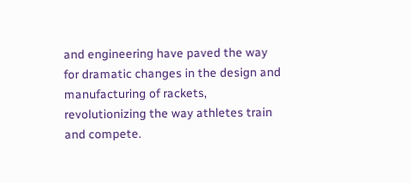and engineering have paved the way for dramatic changes in the design and manufacturing of rackets, revolutionizing the way athletes train and compete.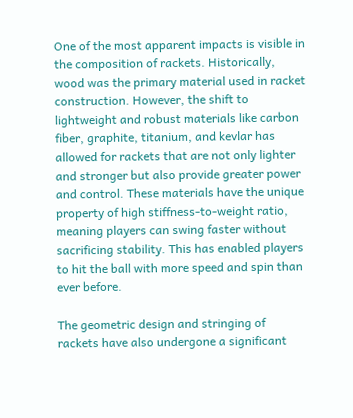One of the most apparent impacts is visible in the composition of rackets. Historically, wood was the primary material used in racket construction. However, the shift to lightweight and robust materials like carbon fiber, graphite, titanium, and kevlar has allowed for rackets that are not only lighter and stronger but also provide greater power and control. These materials have the unique property of high stiffness-to-weight ratio, meaning players can swing faster without sacrificing stability. This has enabled players to hit the ball with more speed and spin than ever before.

The geometric design and stringing of rackets have also undergone a significant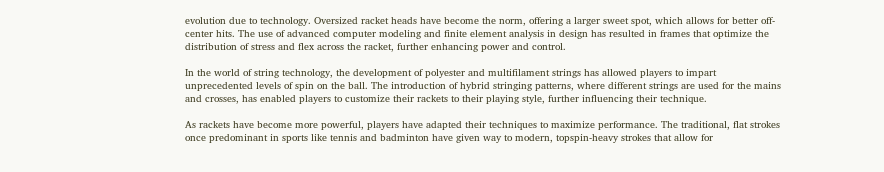evolution due to technology. Oversized racket heads have become the norm, offering a larger sweet spot, which allows for better off-center hits. The use of advanced computer modeling and finite element analysis in design has resulted in frames that optimize the distribution of stress and flex across the racket, further enhancing power and control.

In the world of string technology, the development of polyester and multifilament strings has allowed players to impart unprecedented levels of spin on the ball. The introduction of hybrid stringing patterns, where different strings are used for the mains and crosses, has enabled players to customize their rackets to their playing style, further influencing their technique.

As rackets have become more powerful, players have adapted their techniques to maximize performance. The traditional, flat strokes once predominant in sports like tennis and badminton have given way to modern, topspin-heavy strokes that allow for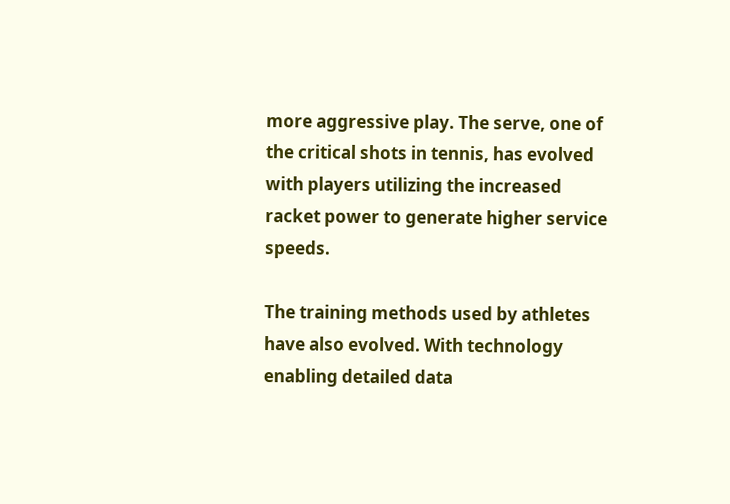more aggressive play. The serve, one of the critical shots in tennis, has evolved with players utilizing the increased racket power to generate higher service speeds.

The training methods used by athletes have also evolved. With technology enabling detailed data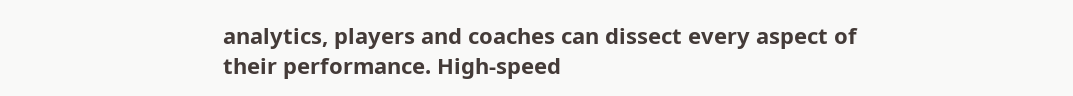analytics, players and coaches can dissect every aspect of their performance. High-speed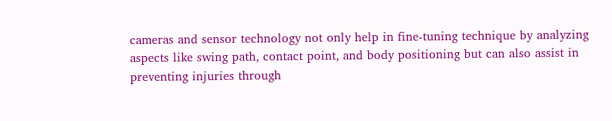cameras and sensor technology not only help in fine-tuning technique by analyzing aspects like swing path, contact point, and body positioning but can also assist in preventing injuries through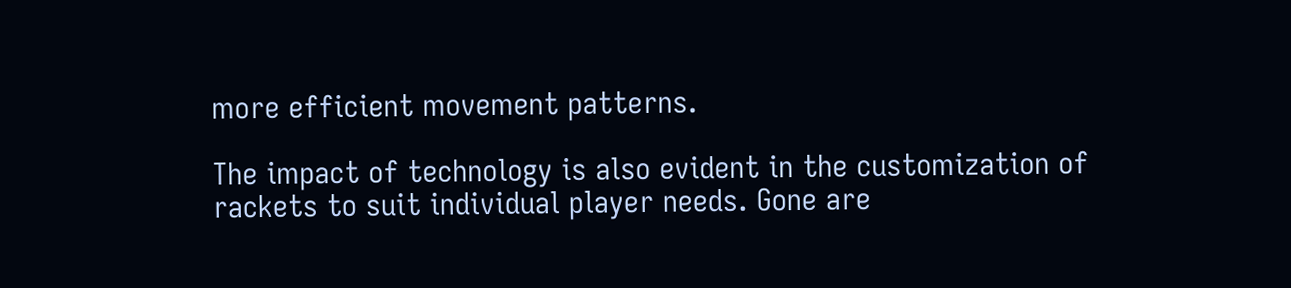more efficient movement patterns.

The impact of technology is also evident in the customization of rackets to suit individual player needs. Gone are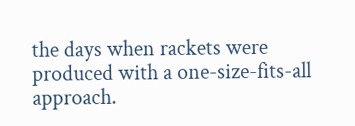the days when rackets were produced with a one-size-fits-all approach.